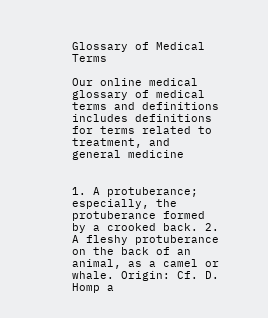Glossary of Medical Terms

Our online medical glossary of medical terms and definitions includes definitions for terms related to treatment, and general medicine


1. A protuberance; especially, the protuberance formed by a crooked back. 2. A fleshy protuberance on the back of an animal, as a camel or whale. Origin: Cf. D. Homp a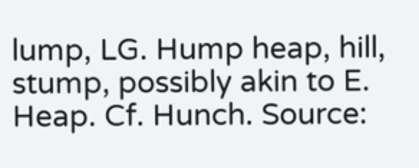lump, LG. Hump heap, hill, stump, possibly akin to E. Heap. Cf. Hunch. Source: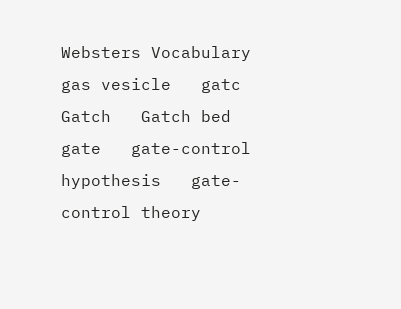Websters Vocabulary
gas vesicle   gatc   Gatch   Gatch bed   gate   gate-control hypothesis   gate-control theory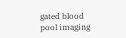gated blood pool imaging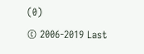(0)
© 2006-2019 Last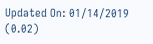Updated On: 01/14/2019 (0.02)